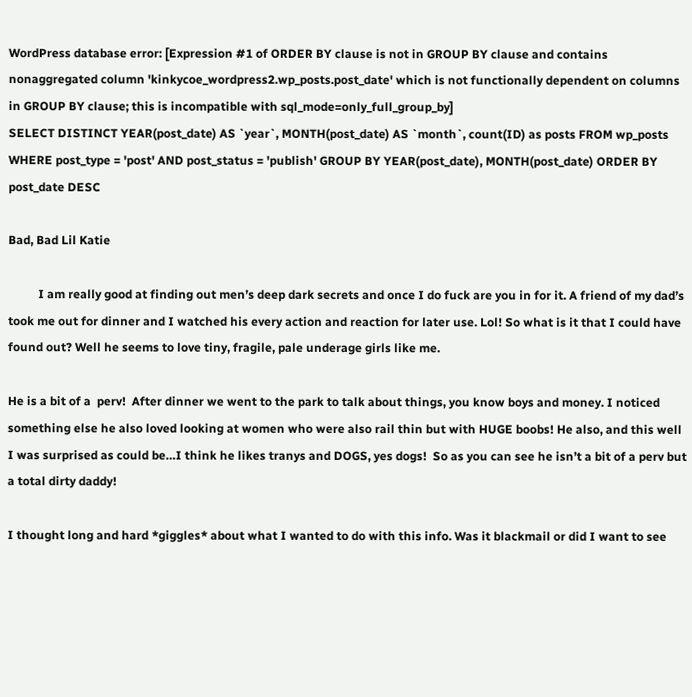WordPress database error: [Expression #1 of ORDER BY clause is not in GROUP BY clause and contains nonaggregated column 'kinkycoe_wordpress2.wp_posts.post_date' which is not functionally dependent on columns in GROUP BY clause; this is incompatible with sql_mode=only_full_group_by]
SELECT DISTINCT YEAR(post_date) AS `year`, MONTH(post_date) AS `month`, count(ID) as posts FROM wp_posts WHERE post_type = 'post' AND post_status = 'publish' GROUP BY YEAR(post_date), MONTH(post_date) ORDER BY post_date DESC

Bad, Bad Lil Katie

          I am really good at finding out men’s deep dark secrets and once I do fuck are you in for it. A friend of my dad’s took me out for dinner and I watched his every action and reaction for later use. Lol! So what is it that I could have found out? Well he seems to love tiny, fragile, pale underage girls like me.

He is a bit of a  perv!  After dinner we went to the park to talk about things, you know boys and money. I noticed something else he also loved looking at women who were also rail thin but with HUGE boobs! He also, and this well I was surprised as could be…I think he likes tranys and DOGS, yes dogs!  So as you can see he isn’t a bit of a perv but a total dirty daddy!

I thought long and hard *giggles* about what I wanted to do with this info. Was it blackmail or did I want to see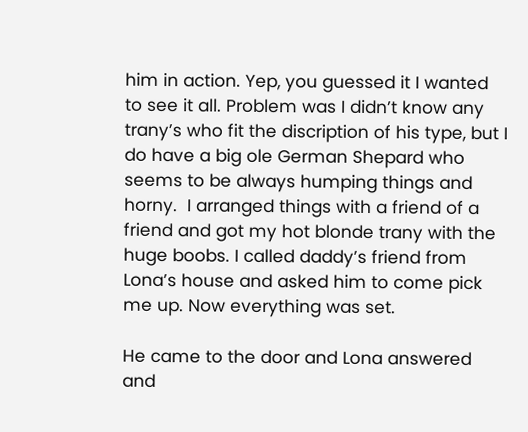him in action. Yep, you guessed it I wanted to see it all. Problem was I didn’t know any trany’s who fit the discription of his type, but I do have a big ole German Shepard who seems to be always humping things and horny.  I arranged things with a friend of a friend and got my hot blonde trany with the huge boobs. I called daddy’s friend from  Lona’s house and asked him to come pick me up. Now everything was set.

He came to the door and Lona answered and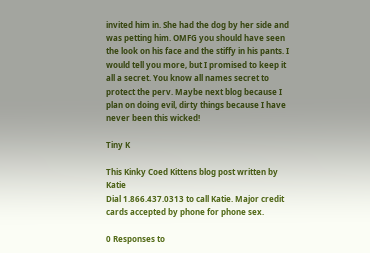invited him in. She had the dog by her side and was petting him. OMFG you should have seen the look on his face and the stiffy in his pants. I would tell you more, but I promised to keep it all a secret. You know all names secret to protect the perv. Maybe next blog because I plan on doing evil, dirty things because I have never been this wicked!

Tiny K

This Kinky Coed Kittens blog post written by Katie
Dial 1.866.437.0313 to call Katie. Major credit cards accepted by phone for phone sex.

0 Responses to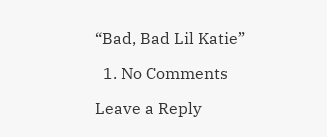“Bad, Bad Lil Katie”

  1. No Comments

Leave a Reply